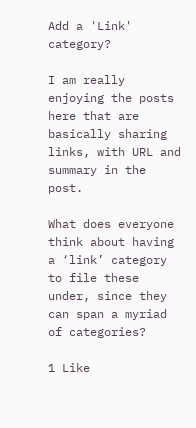Add a 'Link' category?

I am really enjoying the posts here that are basically sharing links, with URL and summary in the post.

What does everyone think about having a ‘link’ category to file these under, since they can span a myriad of categories?

1 Like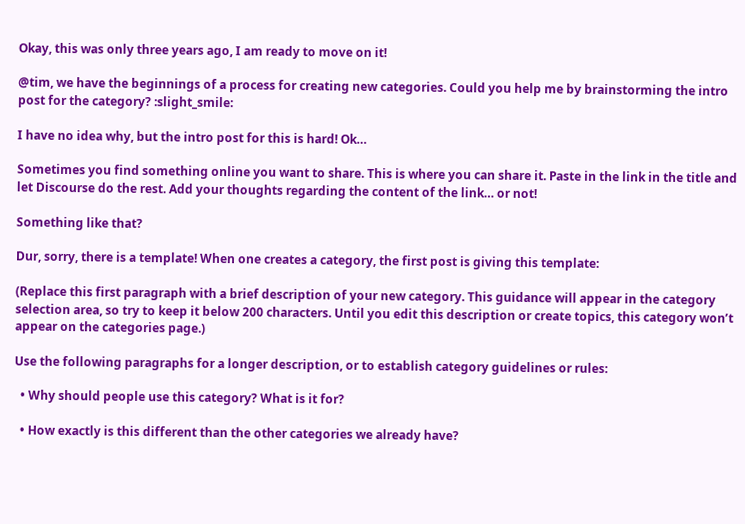Okay, this was only three years ago, I am ready to move on it!

@tim, we have the beginnings of a process for creating new categories. Could you help me by brainstorming the intro post for the category? :slight_smile:

I have no idea why, but the intro post for this is hard! Ok…

Sometimes you find something online you want to share. This is where you can share it. Paste in the link in the title and let Discourse do the rest. Add your thoughts regarding the content of the link… or not!

Something like that?

Dur, sorry, there is a template! When one creates a category, the first post is giving this template:

(Replace this first paragraph with a brief description of your new category. This guidance will appear in the category selection area, so try to keep it below 200 characters. Until you edit this description or create topics, this category won’t appear on the categories page.)

Use the following paragraphs for a longer description, or to establish category guidelines or rules:

  • Why should people use this category? What is it for?

  • How exactly is this different than the other categories we already have?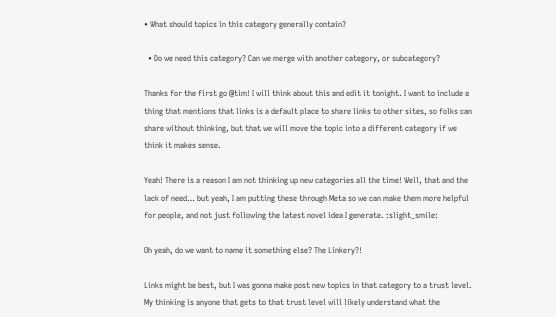• What should topics in this category generally contain?

  • Do we need this category? Can we merge with another category, or subcategory?

Thanks for the first go @tim! I will think about this and edit it tonight. I want to include a thing that mentions that links is a default place to share links to other sites, so folks can share without thinking, but that we will move the topic into a different category if we think it makes sense.

Yeah! There is a reason I am not thinking up new categories all the time! Well, that and the lack of need… but yeah, I am putting these through Meta so we can make them more helpful for people, and not just following the latest novel idea I generate. :slight_smile:

Oh yeah, do we want to name it something else? The Linkery?!

Links might be best, but I was gonna make post new topics in that category to a trust level. My thinking is anyone that gets to that trust level will likely understand what the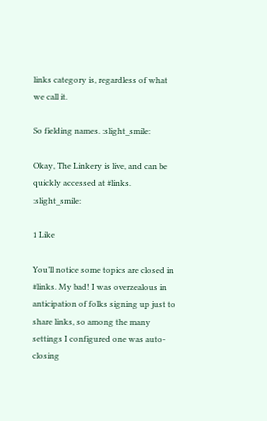links category is, regardless of what we call it.

So fielding names. :slight_smile:

Okay, The Linkery is live, and can be quickly accessed at #links. :slight_smile:

1 Like

You’ll notice some topics are closed in #links. My bad! I was overzealous in anticipation of folks signing up just to share links, so among the many settings I configured one was auto-closing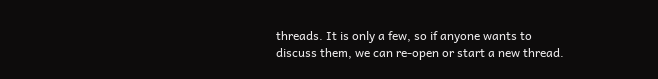threads. It is only a few, so if anyone wants to discuss them, we can re-open or start a new thread.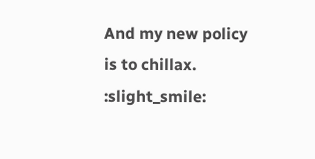And my new policy is to chillax. :slight_smile: